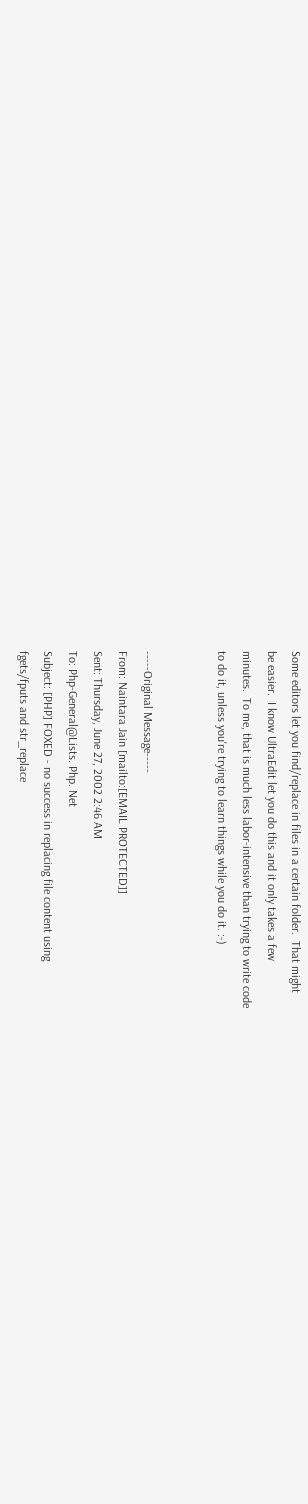Some editors let you find/replace in files in a certain folder.  That might
be easier.  I know UltraEdit let you do this and it only takes a few
minutes.  To me, that is much less labor-intensive than trying to write code
to do it, unless you're trying to learn things while you do it. :-)


-----Original Message-----
From: Naintara Jain [mailto:[EMAIL PROTECTED]]
Sent: Thursday, June 27, 2002 2:46 AM
To: Php-General@Lists. Php. Net
Subject: [PHP] FOXED - no success in replacing file content using
fgets/fputs and str_replace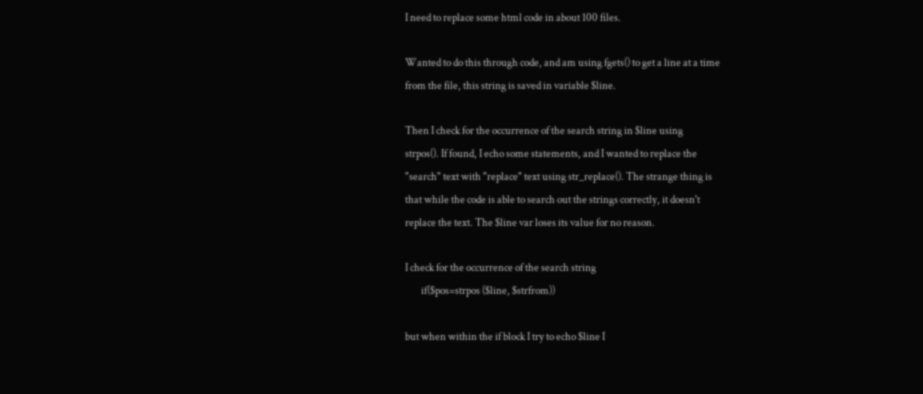I need to replace some html code in about 100 files.

Wanted to do this through code, and am using fgets() to get a line at a time
from the file, this string is saved in variable $line.

Then I check for the occurrence of the search string in $line using
strpos(). If found, I echo some statements, and I wanted to replace the
"search" text with "replace" text using str_replace(). The strange thing is
that while the code is able to search out the strings correctly, it doesn't
replace the text. The $line var loses its value for no reason.

I check for the occurrence of the search string
        if($pos=strpos ($line, $strfrom))

but when within the if block I try to echo $line I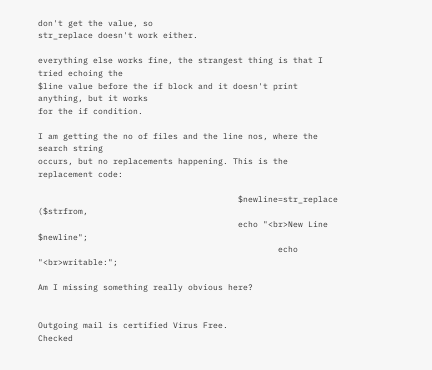don't get the value, so
str_replace doesn't work either.

everything else works fine, the strangest thing is that I tried echoing the
$line value before the if block and it doesn't print anything, but it works
for the if condition.

I am getting the no of files and the line nos, where the search string
occurs, but no replacements happening. This is the replacement code:

                                        $newline=str_replace ($strfrom,
                                        echo "<br>New Line $newline";
                                                echo "<br>writable:";

Am I missing something really obvious here?


Outgoing mail is certified Virus Free.
Checked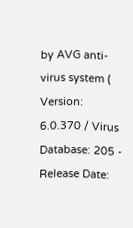by AVG anti-virus system (
Version: 6.0.370 / Virus Database: 205 - Release Date: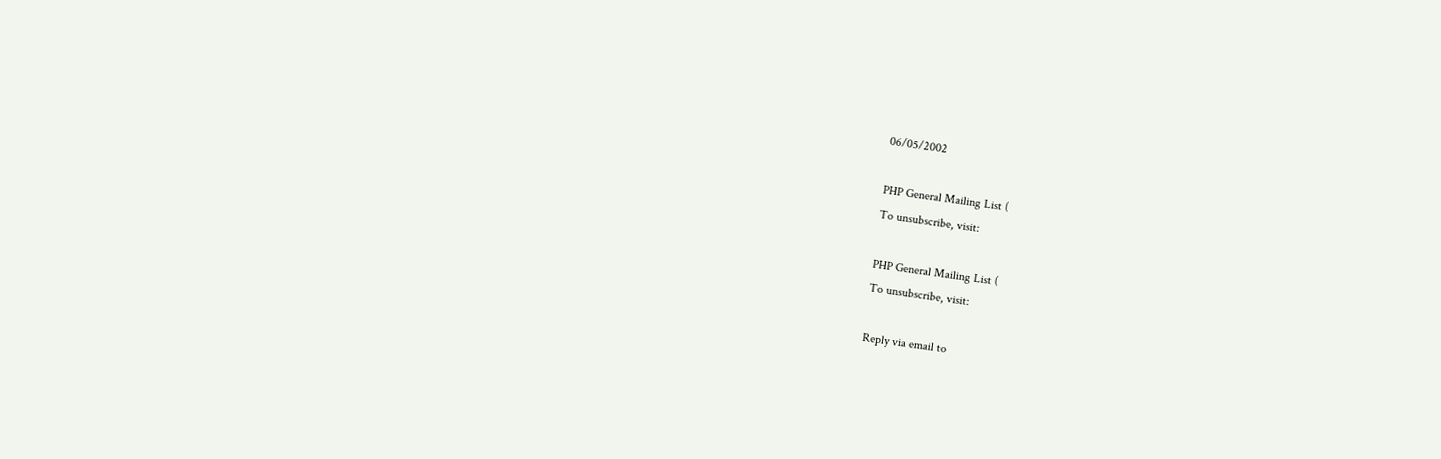06/05/2002

PHP General Mailing List (
To unsubscribe, visit:

PHP General Mailing List (
To unsubscribe, visit:

Reply via email to